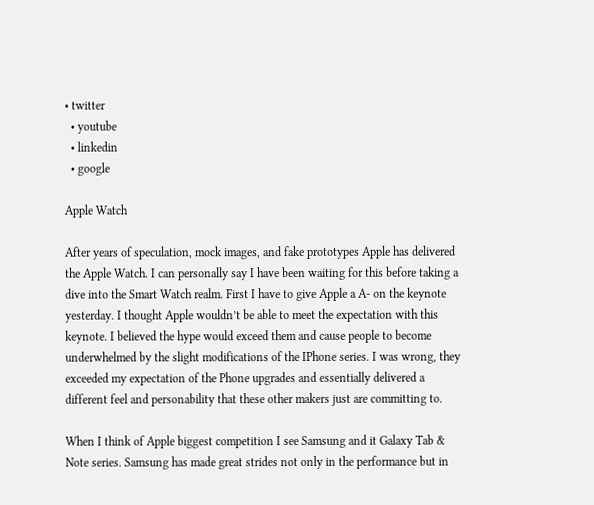• twitter
  • youtube
  • linkedin
  • google

Apple Watch

After years of speculation, mock images, and fake prototypes Apple has delivered the Apple Watch. I can personally say I have been waiting for this before taking a dive into the Smart Watch realm. First I have to give Apple a A- on the keynote yesterday. I thought Apple wouldn’t be able to meet the expectation with this keynote. I believed the hype would exceed them and cause people to become underwhelmed by the slight modifications of the IPhone series. I was wrong, they exceeded my expectation of the Phone upgrades and essentially delivered a different feel and personability that these other makers just are committing to.

When I think of Apple biggest competition I see Samsung and it Galaxy Tab & Note series. Samsung has made great strides not only in the performance but in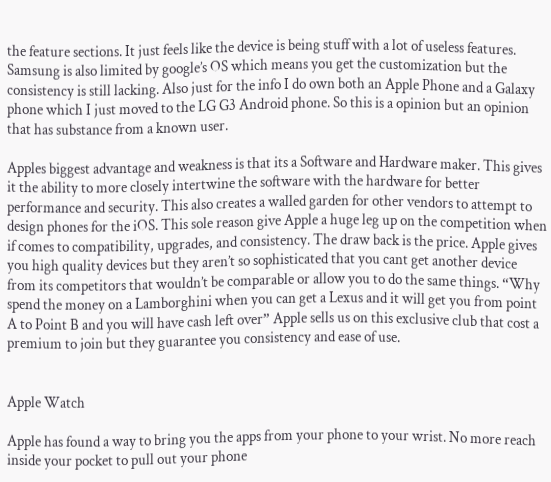the feature sections. It just feels like the device is being stuff with a lot of useless features.  Samsung is also limited by google’s OS which means you get the customization but the consistency is still lacking. Also just for the info I do own both an Apple Phone and a Galaxy phone which I just moved to the LG G3 Android phone. So this is a opinion but an opinion that has substance from a known user.

Apples biggest advantage and weakness is that its a Software and Hardware maker. This gives it the ability to more closely intertwine the software with the hardware for better performance and security. This also creates a walled garden for other vendors to attempt to design phones for the iOS. This sole reason give Apple a huge leg up on the competition when if comes to compatibility, upgrades, and consistency. The draw back is the price. Apple gives you high quality devices but they aren’t so sophisticated that you cant get another device from its competitors that wouldn’t be comparable or allow you to do the same things. “Why spend the money on a Lamborghini when you can get a Lexus and it will get you from point A to Point B and you will have cash left over” Apple sells us on this exclusive club that cost a premium to join but they guarantee you consistency and ease of use.


Apple Watch

Apple has found a way to bring you the apps from your phone to your wrist. No more reach inside your pocket to pull out your phone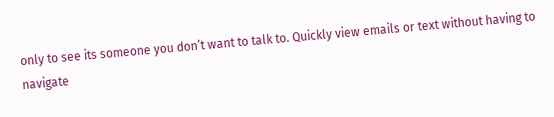only to see its someone you don’t want to talk to. Quickly view emails or text without having to navigate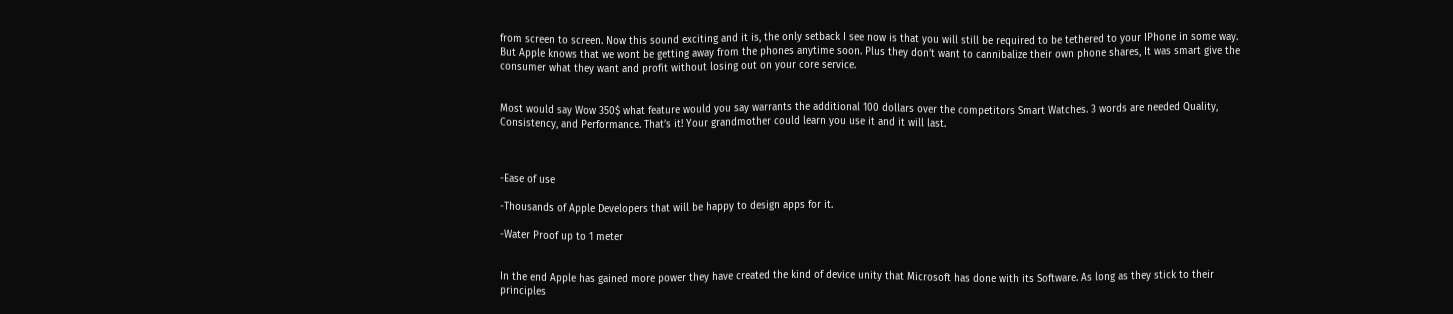from screen to screen. Now this sound exciting and it is, the only setback I see now is that you will still be required to be tethered to your IPhone in some way. But Apple knows that we wont be getting away from the phones anytime soon. Plus they don’t want to cannibalize their own phone shares, It was smart give the consumer what they want and profit without losing out on your core service.


Most would say Wow 350$ what feature would you say warrants the additional 100 dollars over the competitors Smart Watches. 3 words are needed Quality, Consistency, and Performance. That’s it! Your grandmother could learn you use it and it will last.



-Ease of use

-Thousands of Apple Developers that will be happy to design apps for it.

-Water Proof up to 1 meter


In the end Apple has gained more power they have created the kind of device unity that Microsoft has done with its Software. As long as they stick to their principles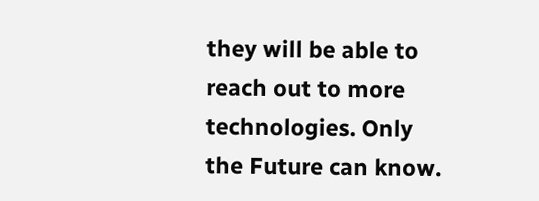they will be able to reach out to more technologies. Only the Future can know.